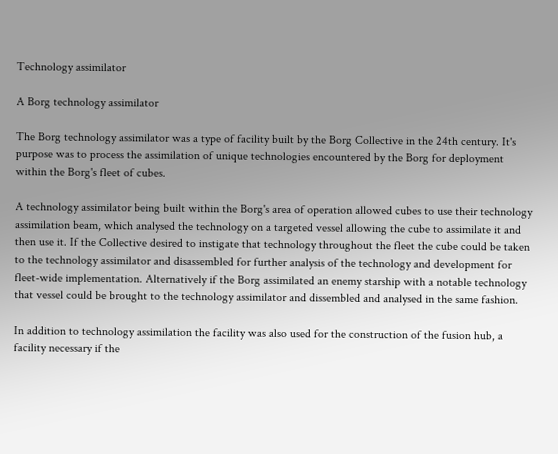Technology assimilator

A Borg technology assimilator

The Borg technology assimilator was a type of facility built by the Borg Collective in the 24th century. It's purpose was to process the assimilation of unique technologies encountered by the Borg for deployment within the Borg's fleet of cubes.

A technology assimilator being built within the Borg's area of operation allowed cubes to use their technology assimilation beam, which analysed the technology on a targeted vessel allowing the cube to assimilate it and then use it. If the Collective desired to instigate that technology throughout the fleet the cube could be taken to the technology assimilator and disassembled for further analysis of the technology and development for fleet-wide implementation. Alternatively if the Borg assimilated an enemy starship with a notable technology that vessel could be brought to the technology assimilator and dissembled and analysed in the same fashion.

In addition to technology assimilation the facility was also used for the construction of the fusion hub, a facility necessary if the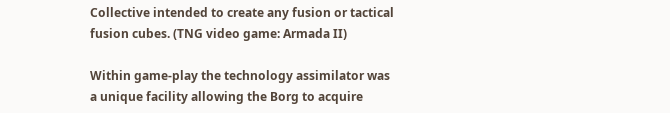Collective intended to create any fusion or tactical fusion cubes. (TNG video game: Armada II)

Within game-play the technology assimilator was a unique facility allowing the Borg to acquire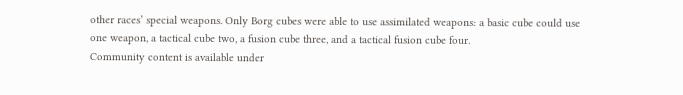other races’ special weapons. Only Borg cubes were able to use assimilated weapons: a basic cube could use one weapon, a tactical cube two, a fusion cube three, and a tactical fusion cube four.
Community content is available under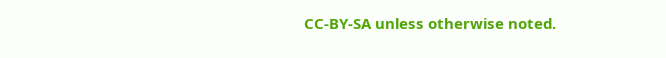CC-BY-SA unless otherwise noted.